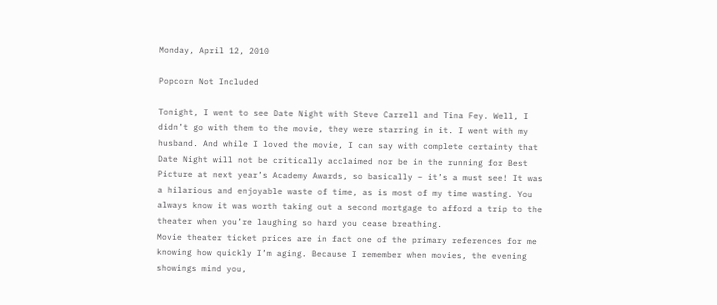Monday, April 12, 2010

Popcorn Not Included

Tonight, I went to see Date Night with Steve Carrell and Tina Fey. Well, I didn’t go with them to the movie, they were starring in it. I went with my husband. And while I loved the movie, I can say with complete certainty that Date Night will not be critically acclaimed nor be in the running for Best Picture at next year’s Academy Awards, so basically – it’s a must see! It was a hilarious and enjoyable waste of time, as is most of my time wasting. You always know it was worth taking out a second mortgage to afford a trip to the theater when you’re laughing so hard you cease breathing.
Movie theater ticket prices are in fact one of the primary references for me knowing how quickly I’m aging. Because I remember when movies, the evening showings mind you,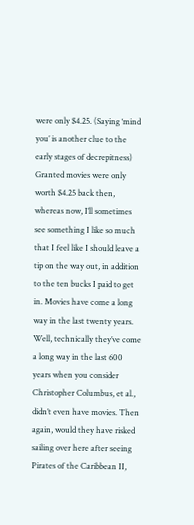were only $4.25. (Saying ‘mind you’ is another clue to the early stages of decrepitness) Granted movies were only worth $4.25 back then, whereas now, I’ll sometimes see something I like so much that I feel like I should leave a tip on the way out, in addition to the ten bucks I paid to get in. Movies have come a long way in the last twenty years. Well, technically they’ve come a long way in the last 600 years when you consider Christopher Columbus, et al., didn’t even have movies. Then again, would they have risked sailing over here after seeing Pirates of the Caribbean II,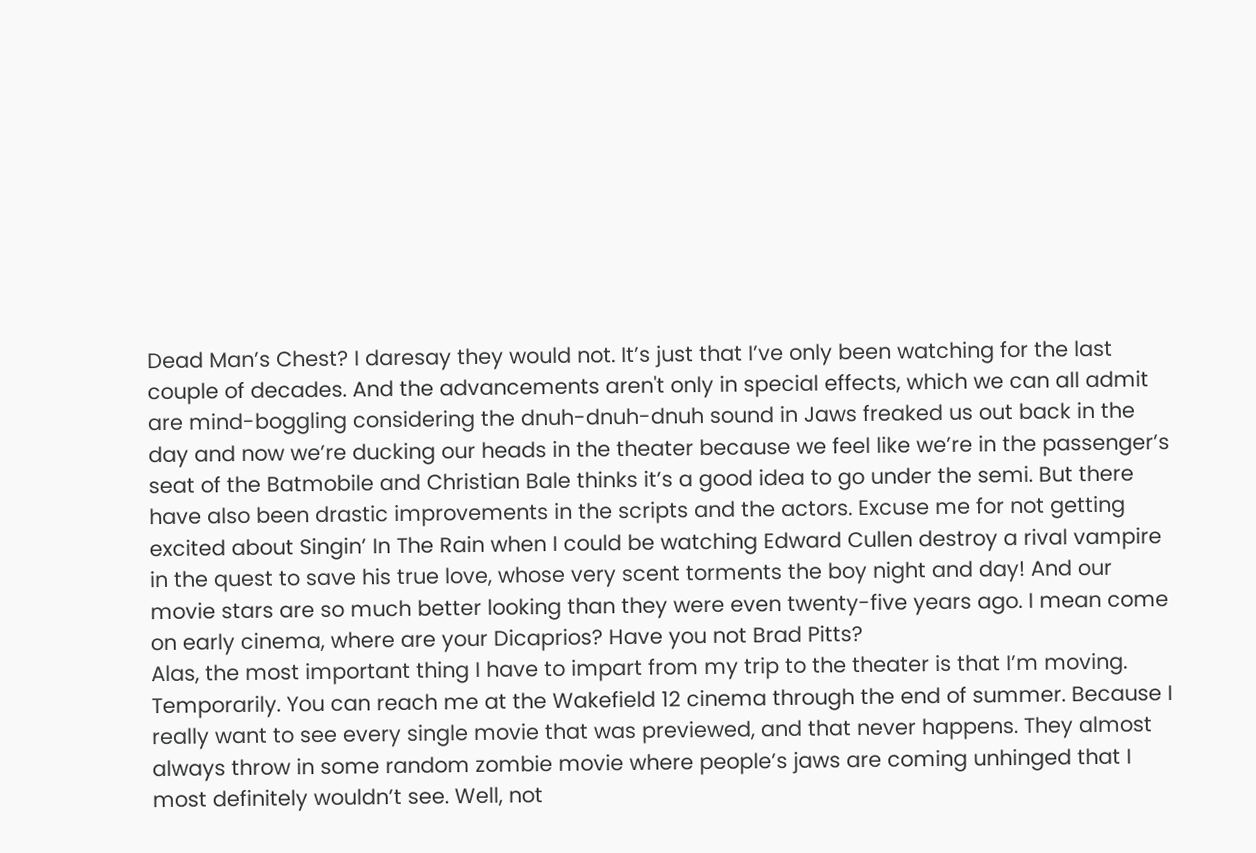Dead Man’s Chest? I daresay they would not. It’s just that I’ve only been watching for the last couple of decades. And the advancements aren't only in special effects, which we can all admit are mind-boggling considering the dnuh-dnuh-dnuh sound in Jaws freaked us out back in the day and now we’re ducking our heads in the theater because we feel like we’re in the passenger’s seat of the Batmobile and Christian Bale thinks it’s a good idea to go under the semi. But there have also been drastic improvements in the scripts and the actors. Excuse me for not getting excited about Singin’ In The Rain when I could be watching Edward Cullen destroy a rival vampire in the quest to save his true love, whose very scent torments the boy night and day! And our movie stars are so much better looking than they were even twenty-five years ago. I mean come on early cinema, where are your Dicaprios? Have you not Brad Pitts?
Alas, the most important thing I have to impart from my trip to the theater is that I’m moving. Temporarily. You can reach me at the Wakefield 12 cinema through the end of summer. Because I really want to see every single movie that was previewed, and that never happens. They almost always throw in some random zombie movie where people’s jaws are coming unhinged that I most definitely wouldn’t see. Well, not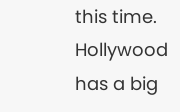this time. Hollywood has a big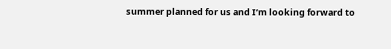summer planned for us and I’m looking forward to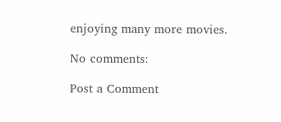enjoying many more movies.

No comments:

Post a Comment